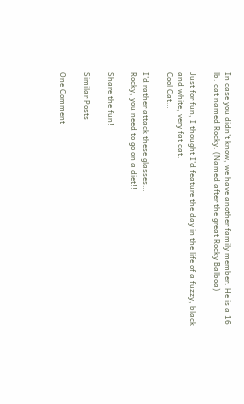In case you didn’t know, we have another family member. He is a 16 lb. cat named Rocky. (Named after the great Rocky Balboa)

Just for fun, I thought I’d feature the day in the life of a fuzzy, black and white, very fat cat.
Cool Cat…

I’d rather attack these glasses…
Rocky, you need to go on a diet!!

Share the fun!

Similar Posts

One Comment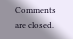Comments are closed.